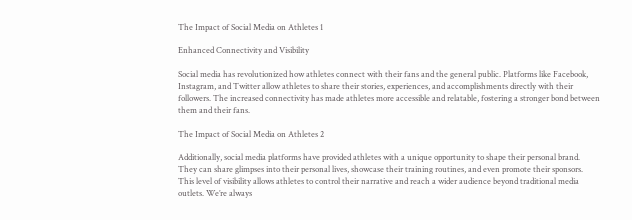The Impact of Social Media on Athletes 1

Enhanced Connectivity and Visibility

Social media has revolutionized how athletes connect with their fans and the general public. Platforms like Facebook, Instagram, and Twitter allow athletes to share their stories, experiences, and accomplishments directly with their followers. The increased connectivity has made athletes more accessible and relatable, fostering a stronger bond between them and their fans.

The Impact of Social Media on Athletes 2

Additionally, social media platforms have provided athletes with a unique opportunity to shape their personal brand. They can share glimpses into their personal lives, showcase their training routines, and even promote their sponsors. This level of visibility allows athletes to control their narrative and reach a wider audience beyond traditional media outlets. We’re always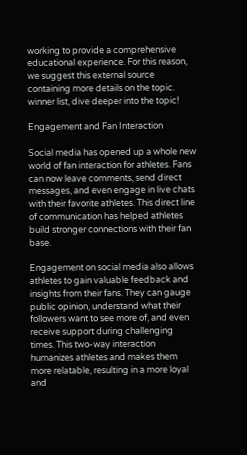working to provide a comprehensive educational experience. For this reason, we suggest this external source containing more details on the topic. winner list, dive deeper into the topic!

Engagement and Fan Interaction

Social media has opened up a whole new world of fan interaction for athletes. Fans can now leave comments, send direct messages, and even engage in live chats with their favorite athletes. This direct line of communication has helped athletes build stronger connections with their fan base.

Engagement on social media also allows athletes to gain valuable feedback and insights from their fans. They can gauge public opinion, understand what their followers want to see more of, and even receive support during challenging times. This two-way interaction humanizes athletes and makes them more relatable, resulting in a more loyal and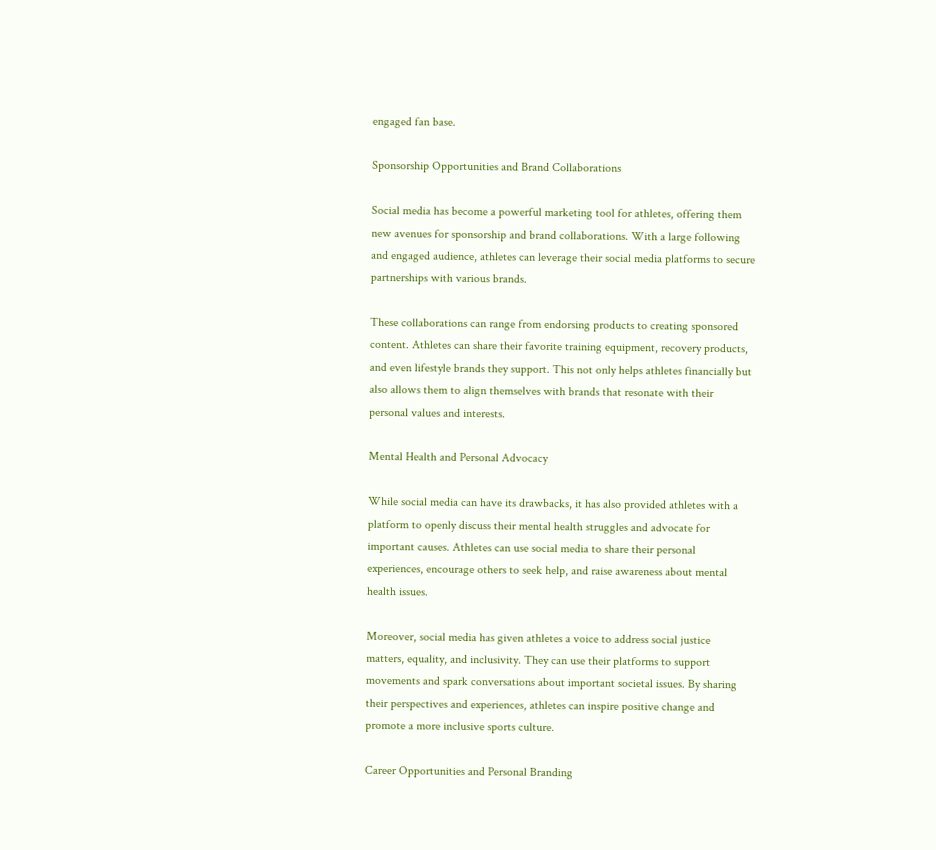engaged fan base.

Sponsorship Opportunities and Brand Collaborations

Social media has become a powerful marketing tool for athletes, offering them new avenues for sponsorship and brand collaborations. With a large following and engaged audience, athletes can leverage their social media platforms to secure partnerships with various brands.

These collaborations can range from endorsing products to creating sponsored content. Athletes can share their favorite training equipment, recovery products, and even lifestyle brands they support. This not only helps athletes financially but also allows them to align themselves with brands that resonate with their personal values and interests.

Mental Health and Personal Advocacy

While social media can have its drawbacks, it has also provided athletes with a platform to openly discuss their mental health struggles and advocate for important causes. Athletes can use social media to share their personal experiences, encourage others to seek help, and raise awareness about mental health issues.

Moreover, social media has given athletes a voice to address social justice matters, equality, and inclusivity. They can use their platforms to support movements and spark conversations about important societal issues. By sharing their perspectives and experiences, athletes can inspire positive change and promote a more inclusive sports culture.

Career Opportunities and Personal Branding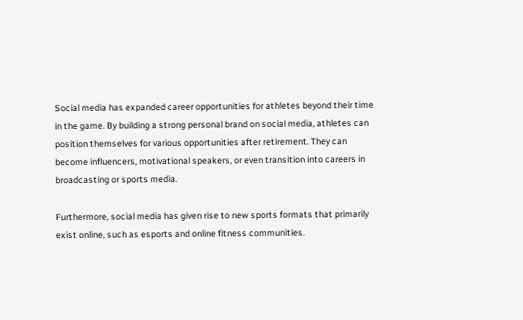Social media has expanded career opportunities for athletes beyond their time in the game. By building a strong personal brand on social media, athletes can position themselves for various opportunities after retirement. They can become influencers, motivational speakers, or even transition into careers in broadcasting or sports media.

Furthermore, social media has given rise to new sports formats that primarily exist online, such as esports and online fitness communities.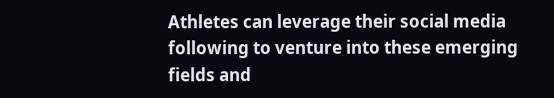Athletes can leverage their social media following to venture into these emerging fields and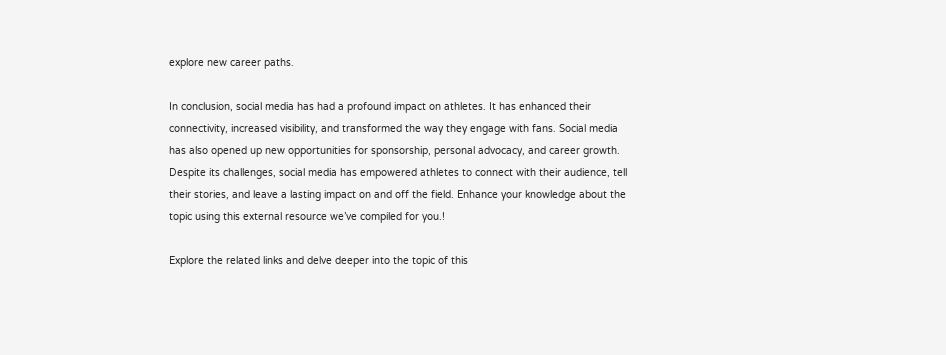explore new career paths.

In conclusion, social media has had a profound impact on athletes. It has enhanced their connectivity, increased visibility, and transformed the way they engage with fans. Social media has also opened up new opportunities for sponsorship, personal advocacy, and career growth. Despite its challenges, social media has empowered athletes to connect with their audience, tell their stories, and leave a lasting impact on and off the field. Enhance your knowledge about the topic using this external resource we’ve compiled for you.!

Explore the related links and delve deeper into the topic of this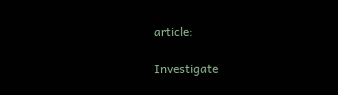article:

Investigate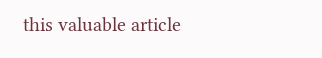this valuable article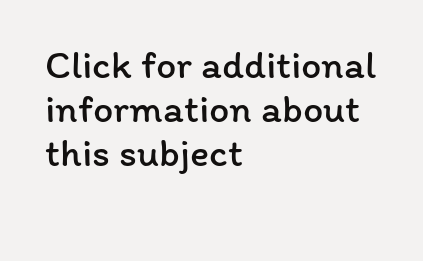Click for additional information about this subject